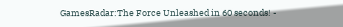GamesRadar:The Force Unleashed in 60 seconds! -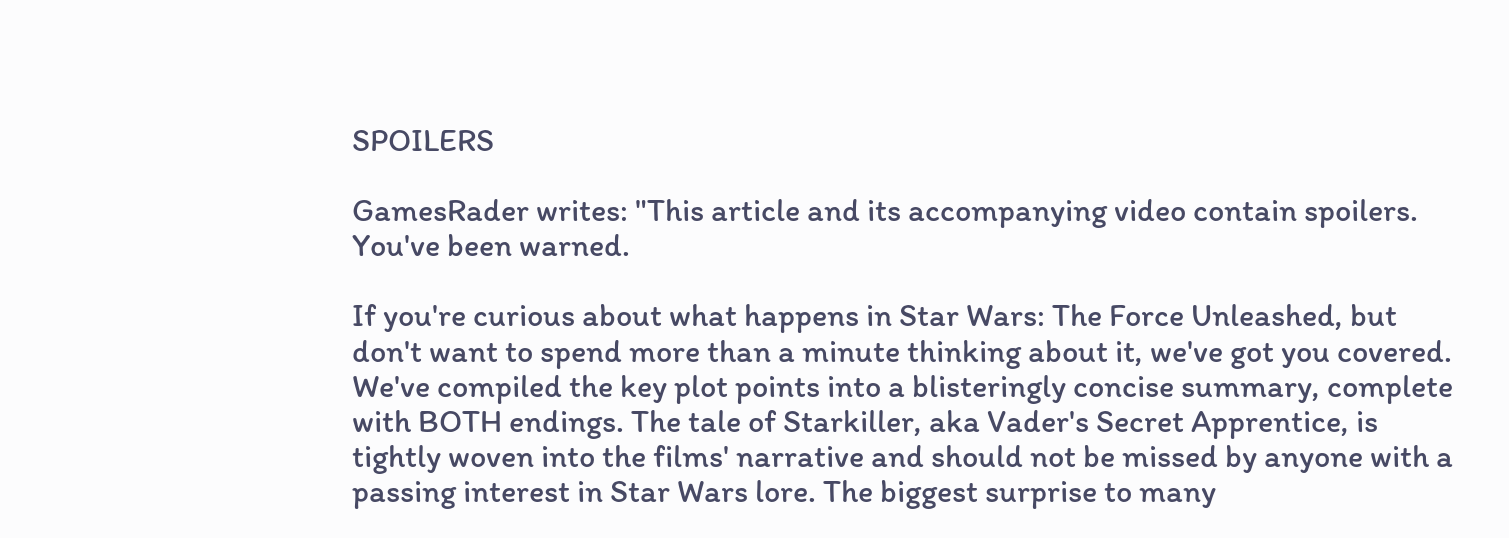SPOILERS

GamesRader writes: "This article and its accompanying video contain spoilers. You've been warned.

If you're curious about what happens in Star Wars: The Force Unleashed, but don't want to spend more than a minute thinking about it, we've got you covered. We've compiled the key plot points into a blisteringly concise summary, complete with BOTH endings. The tale of Starkiller, aka Vader's Secret Apprentice, is tightly woven into the films' narrative and should not be missed by anyone with a passing interest in Star Wars lore. The biggest surprise to many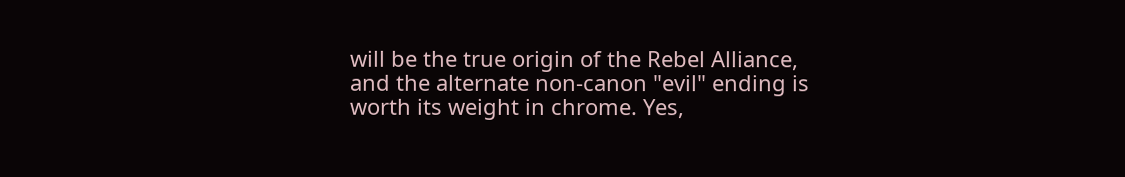will be the true origin of the Rebel Alliance, and the alternate non-canon "evil" ending is worth its weight in chrome. Yes,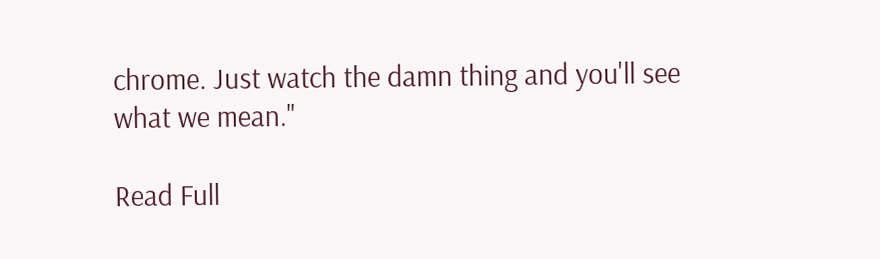chrome. Just watch the damn thing and you'll see what we mean."

Read Full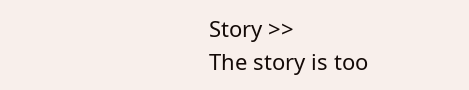Story >>
The story is too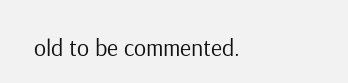old to be commented.